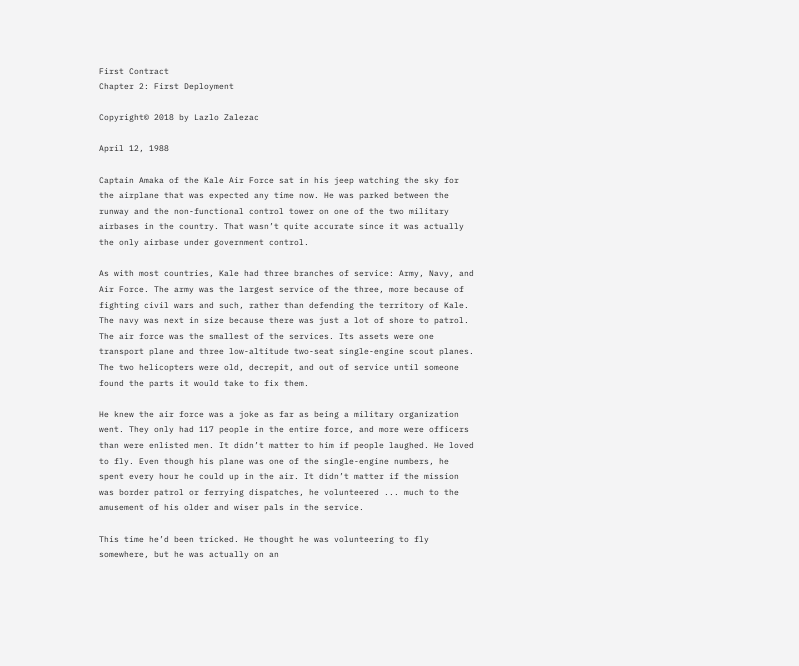First Contract
Chapter 2: First Deployment

Copyright© 2018 by Lazlo Zalezac

April 12, 1988

Captain Amaka of the Kale Air Force sat in his jeep watching the sky for the airplane that was expected any time now. He was parked between the runway and the non-functional control tower on one of the two military airbases in the country. That wasn’t quite accurate since it was actually the only airbase under government control.

As with most countries, Kale had three branches of service: Army, Navy, and Air Force. The army was the largest service of the three, more because of fighting civil wars and such, rather than defending the territory of Kale. The navy was next in size because there was just a lot of shore to patrol. The air force was the smallest of the services. Its assets were one transport plane and three low-altitude two-seat single-engine scout planes. The two helicopters were old, decrepit, and out of service until someone found the parts it would take to fix them.

He knew the air force was a joke as far as being a military organization went. They only had 117 people in the entire force, and more were officers than were enlisted men. It didn’t matter to him if people laughed. He loved to fly. Even though his plane was one of the single-engine numbers, he spent every hour he could up in the air. It didn’t matter if the mission was border patrol or ferrying dispatches, he volunteered ... much to the amusement of his older and wiser pals in the service.

This time he’d been tricked. He thought he was volunteering to fly somewhere, but he was actually on an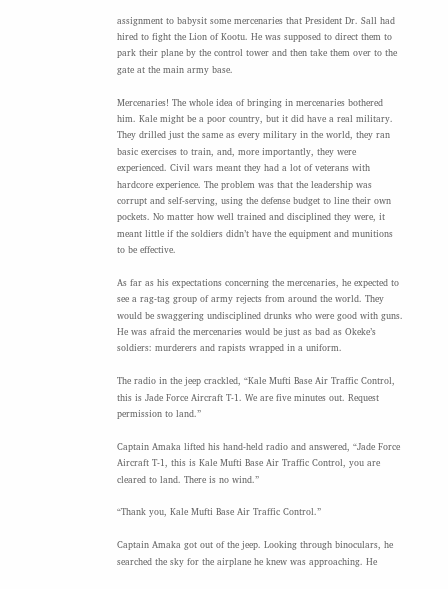assignment to babysit some mercenaries that President Dr. Sall had hired to fight the Lion of Kootu. He was supposed to direct them to park their plane by the control tower and then take them over to the gate at the main army base.

Mercenaries! The whole idea of bringing in mercenaries bothered him. Kale might be a poor country, but it did have a real military. They drilled just the same as every military in the world, they ran basic exercises to train, and, more importantly, they were experienced. Civil wars meant they had a lot of veterans with hardcore experience. The problem was that the leadership was corrupt and self-serving, using the defense budget to line their own pockets. No matter how well trained and disciplined they were, it meant little if the soldiers didn’t have the equipment and munitions to be effective.

As far as his expectations concerning the mercenaries, he expected to see a rag-tag group of army rejects from around the world. They would be swaggering undisciplined drunks who were good with guns. He was afraid the mercenaries would be just as bad as Okeke’s soldiers: murderers and rapists wrapped in a uniform.

The radio in the jeep crackled, “Kale Mufti Base Air Traffic Control, this is Jade Force Aircraft T-1. We are five minutes out. Request permission to land.”

Captain Amaka lifted his hand-held radio and answered, “Jade Force Aircraft T-1, this is Kale Mufti Base Air Traffic Control, you are cleared to land. There is no wind.”

“Thank you, Kale Mufti Base Air Traffic Control.”

Captain Amaka got out of the jeep. Looking through binoculars, he searched the sky for the airplane he knew was approaching. He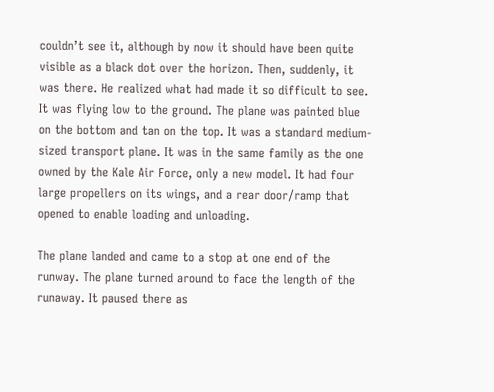couldn’t see it, although by now it should have been quite visible as a black dot over the horizon. Then, suddenly, it was there. He realized what had made it so difficult to see. It was flying low to the ground. The plane was painted blue on the bottom and tan on the top. It was a standard medium-sized transport plane. It was in the same family as the one owned by the Kale Air Force, only a new model. It had four large propellers on its wings, and a rear door/ramp that opened to enable loading and unloading.

The plane landed and came to a stop at one end of the runway. The plane turned around to face the length of the runaway. It paused there as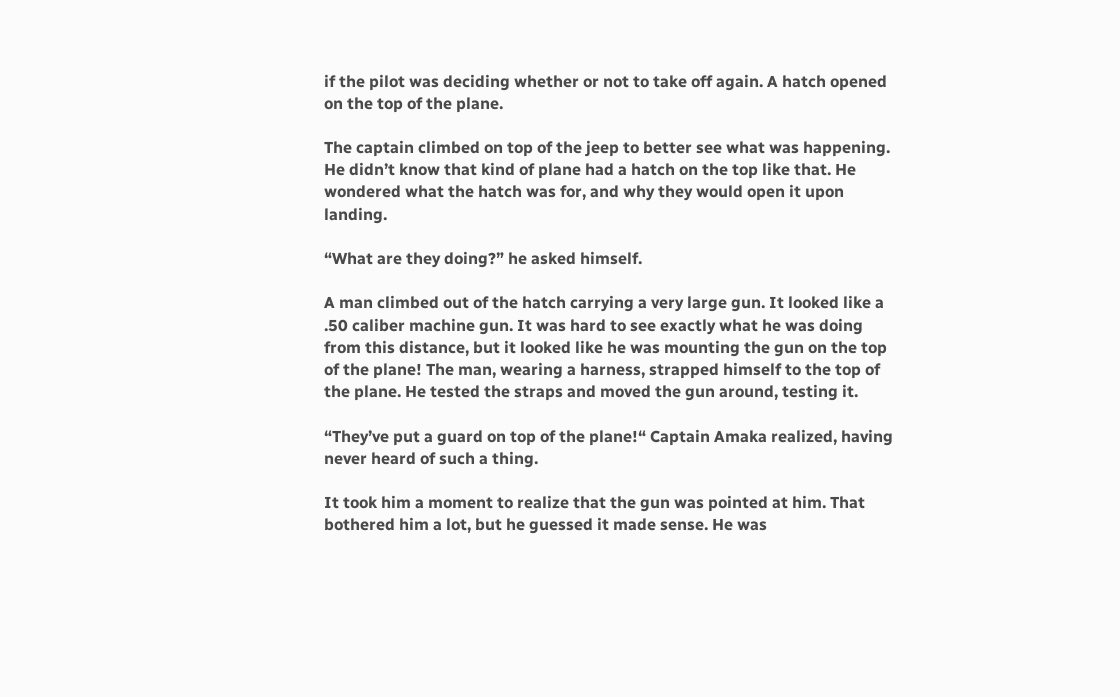if the pilot was deciding whether or not to take off again. A hatch opened on the top of the plane.

The captain climbed on top of the jeep to better see what was happening. He didn’t know that kind of plane had a hatch on the top like that. He wondered what the hatch was for, and why they would open it upon landing.

“What are they doing?” he asked himself.

A man climbed out of the hatch carrying a very large gun. It looked like a .50 caliber machine gun. It was hard to see exactly what he was doing from this distance, but it looked like he was mounting the gun on the top of the plane! The man, wearing a harness, strapped himself to the top of the plane. He tested the straps and moved the gun around, testing it.

“They’ve put a guard on top of the plane!“ Captain Amaka realized, having never heard of such a thing.

It took him a moment to realize that the gun was pointed at him. That bothered him a lot, but he guessed it made sense. He was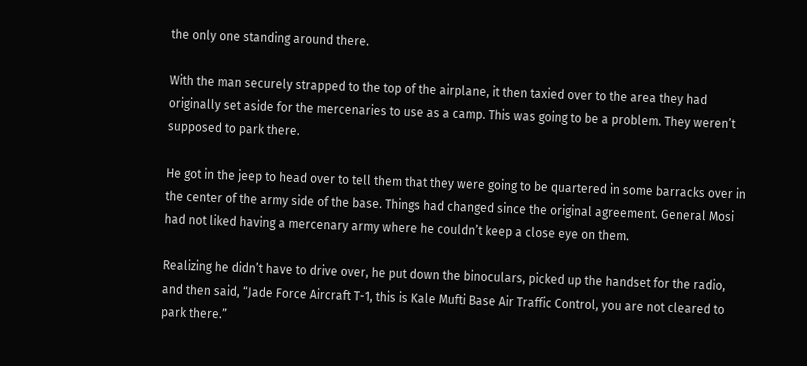the only one standing around there.

With the man securely strapped to the top of the airplane, it then taxied over to the area they had originally set aside for the mercenaries to use as a camp. This was going to be a problem. They weren’t supposed to park there.

He got in the jeep to head over to tell them that they were going to be quartered in some barracks over in the center of the army side of the base. Things had changed since the original agreement. General Mosi had not liked having a mercenary army where he couldn’t keep a close eye on them.

Realizing he didn’t have to drive over, he put down the binoculars, picked up the handset for the radio, and then said, “Jade Force Aircraft T-1, this is Kale Mufti Base Air Traffic Control, you are not cleared to park there.”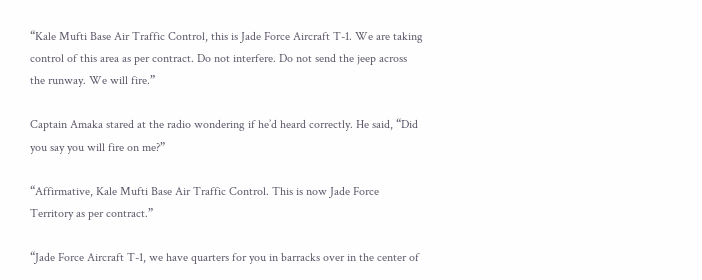“Kale Mufti Base Air Traffic Control, this is Jade Force Aircraft T-1. We are taking control of this area as per contract. Do not interfere. Do not send the jeep across the runway. We will fire.”

Captain Amaka stared at the radio wondering if he’d heard correctly. He said, “Did you say you will fire on me?”

“Affirmative, Kale Mufti Base Air Traffic Control. This is now Jade Force Territory as per contract.”

“Jade Force Aircraft T-1, we have quarters for you in barracks over in the center of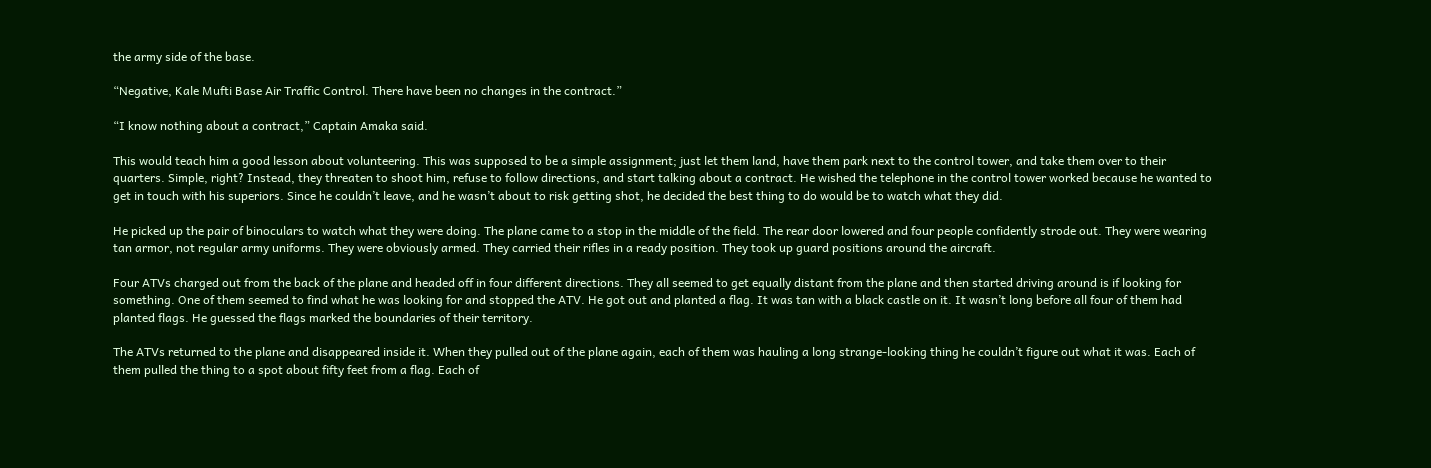the army side of the base.

“Negative, Kale Mufti Base Air Traffic Control. There have been no changes in the contract.”

“I know nothing about a contract,” Captain Amaka said.

This would teach him a good lesson about volunteering. This was supposed to be a simple assignment; just let them land, have them park next to the control tower, and take them over to their quarters. Simple, right? Instead, they threaten to shoot him, refuse to follow directions, and start talking about a contract. He wished the telephone in the control tower worked because he wanted to get in touch with his superiors. Since he couldn’t leave, and he wasn’t about to risk getting shot, he decided the best thing to do would be to watch what they did.

He picked up the pair of binoculars to watch what they were doing. The plane came to a stop in the middle of the field. The rear door lowered and four people confidently strode out. They were wearing tan armor, not regular army uniforms. They were obviously armed. They carried their rifles in a ready position. They took up guard positions around the aircraft.

Four ATVs charged out from the back of the plane and headed off in four different directions. They all seemed to get equally distant from the plane and then started driving around is if looking for something. One of them seemed to find what he was looking for and stopped the ATV. He got out and planted a flag. It was tan with a black castle on it. It wasn’t long before all four of them had planted flags. He guessed the flags marked the boundaries of their territory.

The ATVs returned to the plane and disappeared inside it. When they pulled out of the plane again, each of them was hauling a long strange-looking thing he couldn’t figure out what it was. Each of them pulled the thing to a spot about fifty feet from a flag. Each of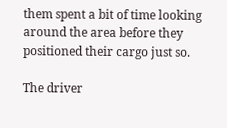them spent a bit of time looking around the area before they positioned their cargo just so.

The driver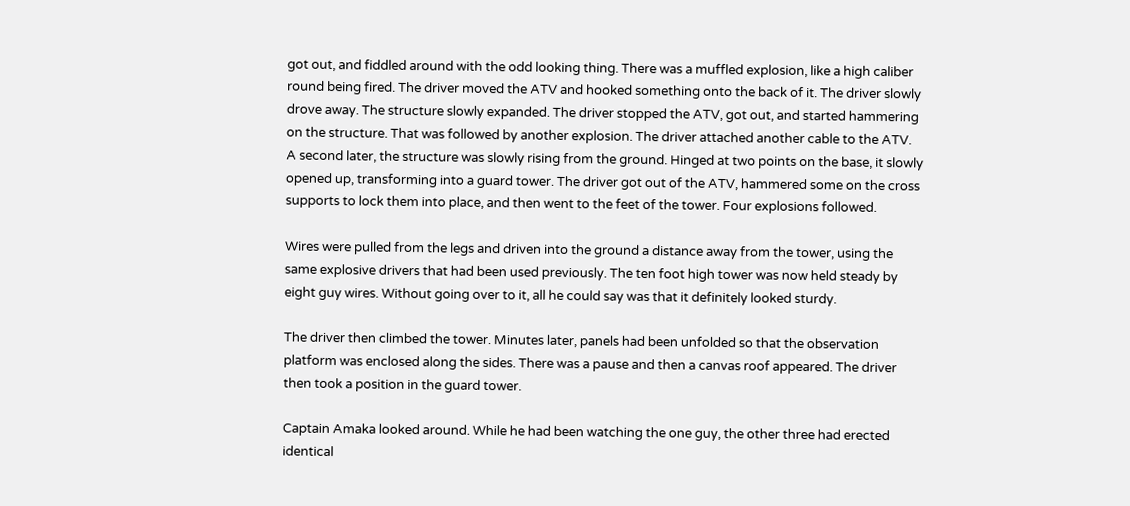got out, and fiddled around with the odd looking thing. There was a muffled explosion, like a high caliber round being fired. The driver moved the ATV and hooked something onto the back of it. The driver slowly drove away. The structure slowly expanded. The driver stopped the ATV, got out, and started hammering on the structure. That was followed by another explosion. The driver attached another cable to the ATV. A second later, the structure was slowly rising from the ground. Hinged at two points on the base, it slowly opened up, transforming into a guard tower. The driver got out of the ATV, hammered some on the cross supports to lock them into place, and then went to the feet of the tower. Four explosions followed.

Wires were pulled from the legs and driven into the ground a distance away from the tower, using the same explosive drivers that had been used previously. The ten foot high tower was now held steady by eight guy wires. Without going over to it, all he could say was that it definitely looked sturdy.

The driver then climbed the tower. Minutes later, panels had been unfolded so that the observation platform was enclosed along the sides. There was a pause and then a canvas roof appeared. The driver then took a position in the guard tower.

Captain Amaka looked around. While he had been watching the one guy, the other three had erected identical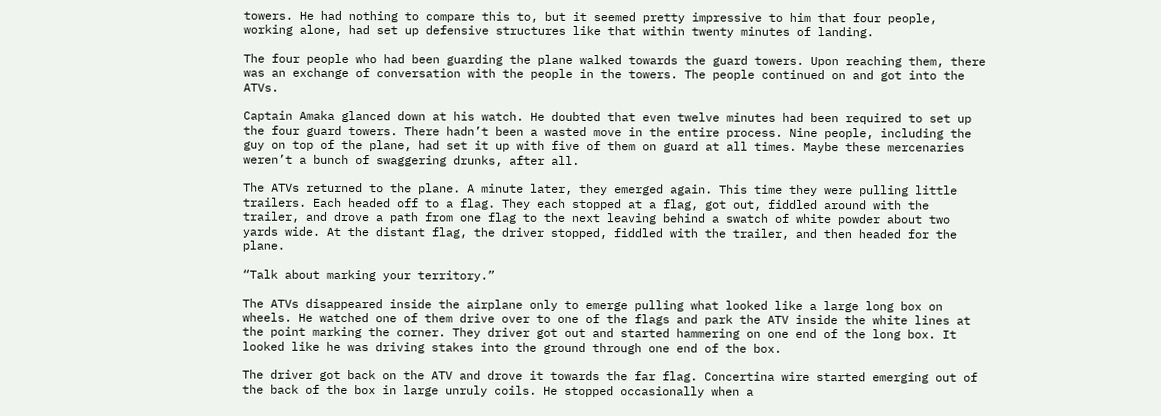towers. He had nothing to compare this to, but it seemed pretty impressive to him that four people, working alone, had set up defensive structures like that within twenty minutes of landing.

The four people who had been guarding the plane walked towards the guard towers. Upon reaching them, there was an exchange of conversation with the people in the towers. The people continued on and got into the ATVs.

Captain Amaka glanced down at his watch. He doubted that even twelve minutes had been required to set up the four guard towers. There hadn’t been a wasted move in the entire process. Nine people, including the guy on top of the plane, had set it up with five of them on guard at all times. Maybe these mercenaries weren’t a bunch of swaggering drunks, after all.

The ATVs returned to the plane. A minute later, they emerged again. This time they were pulling little trailers. Each headed off to a flag. They each stopped at a flag, got out, fiddled around with the trailer, and drove a path from one flag to the next leaving behind a swatch of white powder about two yards wide. At the distant flag, the driver stopped, fiddled with the trailer, and then headed for the plane.

“Talk about marking your territory.”

The ATVs disappeared inside the airplane only to emerge pulling what looked like a large long box on wheels. He watched one of them drive over to one of the flags and park the ATV inside the white lines at the point marking the corner. They driver got out and started hammering on one end of the long box. It looked like he was driving stakes into the ground through one end of the box.

The driver got back on the ATV and drove it towards the far flag. Concertina wire started emerging out of the back of the box in large unruly coils. He stopped occasionally when a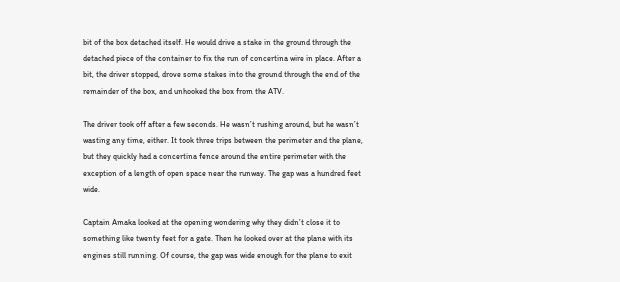bit of the box detached itself. He would drive a stake in the ground through the detached piece of the container to fix the run of concertina wire in place. After a bit, the driver stopped, drove some stakes into the ground through the end of the remainder of the box, and unhooked the box from the ATV.

The driver took off after a few seconds. He wasn’t rushing around, but he wasn’t wasting any time, either. It took three trips between the perimeter and the plane, but they quickly had a concertina fence around the entire perimeter with the exception of a length of open space near the runway. The gap was a hundred feet wide.

Captain Amaka looked at the opening wondering why they didn’t close it to something like twenty feet for a gate. Then he looked over at the plane with its engines still running. Of course, the gap was wide enough for the plane to exit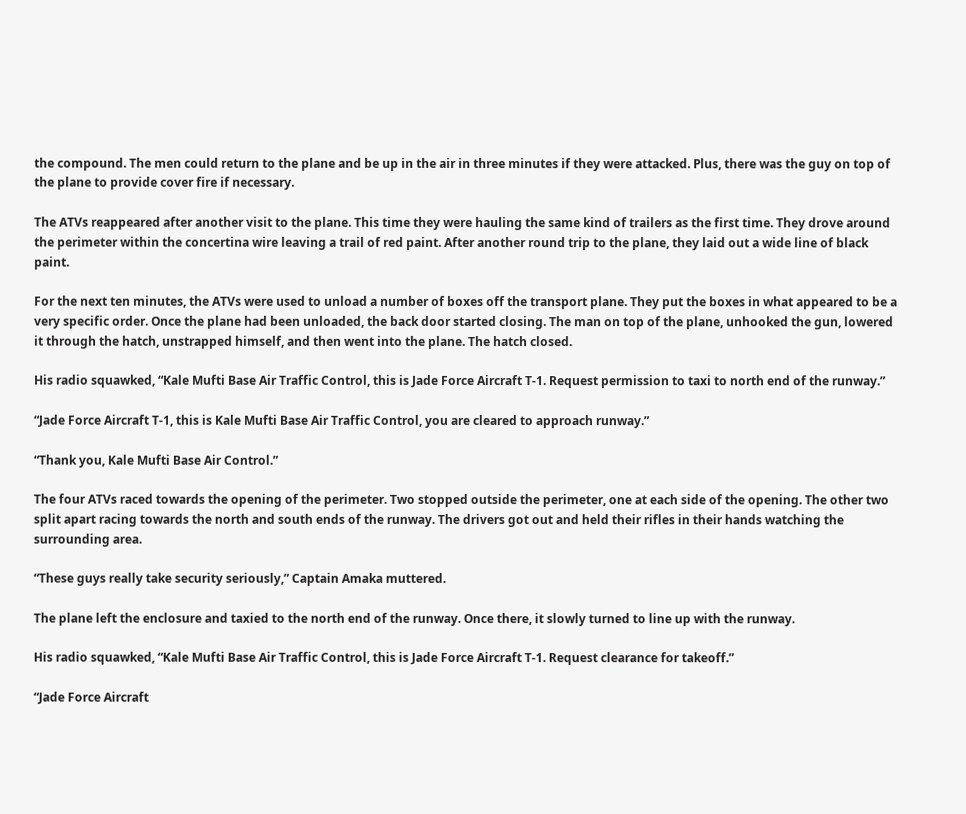the compound. The men could return to the plane and be up in the air in three minutes if they were attacked. Plus, there was the guy on top of the plane to provide cover fire if necessary.

The ATVs reappeared after another visit to the plane. This time they were hauling the same kind of trailers as the first time. They drove around the perimeter within the concertina wire leaving a trail of red paint. After another round trip to the plane, they laid out a wide line of black paint.

For the next ten minutes, the ATVs were used to unload a number of boxes off the transport plane. They put the boxes in what appeared to be a very specific order. Once the plane had been unloaded, the back door started closing. The man on top of the plane, unhooked the gun, lowered it through the hatch, unstrapped himself, and then went into the plane. The hatch closed.

His radio squawked, “Kale Mufti Base Air Traffic Control, this is Jade Force Aircraft T-1. Request permission to taxi to north end of the runway.”

“Jade Force Aircraft T-1, this is Kale Mufti Base Air Traffic Control, you are cleared to approach runway.”

“Thank you, Kale Mufti Base Air Control.”

The four ATVs raced towards the opening of the perimeter. Two stopped outside the perimeter, one at each side of the opening. The other two split apart racing towards the north and south ends of the runway. The drivers got out and held their rifles in their hands watching the surrounding area.

“These guys really take security seriously,” Captain Amaka muttered.

The plane left the enclosure and taxied to the north end of the runway. Once there, it slowly turned to line up with the runway.

His radio squawked, “Kale Mufti Base Air Traffic Control, this is Jade Force Aircraft T-1. Request clearance for takeoff.”

“Jade Force Aircraft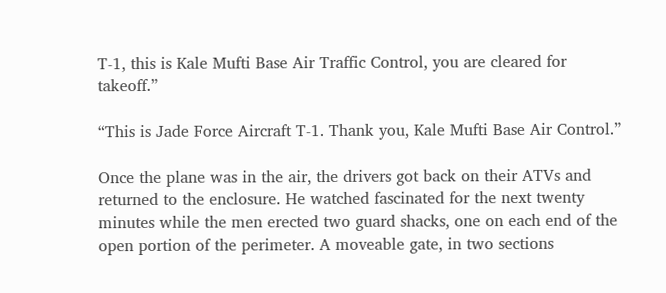T-1, this is Kale Mufti Base Air Traffic Control, you are cleared for takeoff.”

“This is Jade Force Aircraft T-1. Thank you, Kale Mufti Base Air Control.”

Once the plane was in the air, the drivers got back on their ATVs and returned to the enclosure. He watched fascinated for the next twenty minutes while the men erected two guard shacks, one on each end of the open portion of the perimeter. A moveable gate, in two sections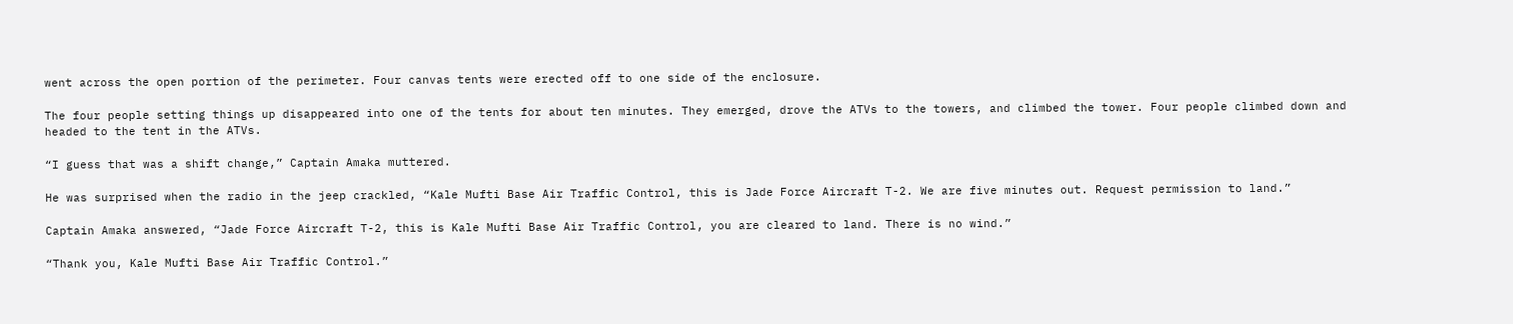went across the open portion of the perimeter. Four canvas tents were erected off to one side of the enclosure.

The four people setting things up disappeared into one of the tents for about ten minutes. They emerged, drove the ATVs to the towers, and climbed the tower. Four people climbed down and headed to the tent in the ATVs.

“I guess that was a shift change,” Captain Amaka muttered.

He was surprised when the radio in the jeep crackled, “Kale Mufti Base Air Traffic Control, this is Jade Force Aircraft T-2. We are five minutes out. Request permission to land.”

Captain Amaka answered, “Jade Force Aircraft T-2, this is Kale Mufti Base Air Traffic Control, you are cleared to land. There is no wind.”

“Thank you, Kale Mufti Base Air Traffic Control.”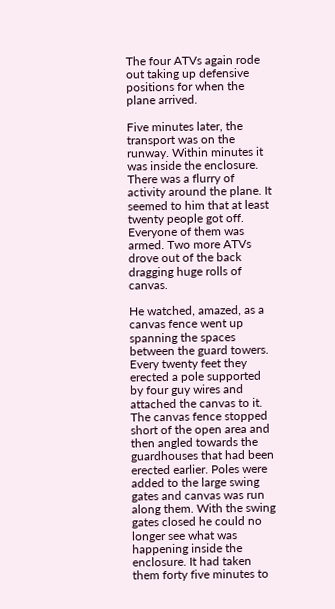The four ATVs again rode out taking up defensive positions for when the plane arrived.

Five minutes later, the transport was on the runway. Within minutes it was inside the enclosure. There was a flurry of activity around the plane. It seemed to him that at least twenty people got off. Everyone of them was armed. Two more ATVs drove out of the back dragging huge rolls of canvas.

He watched, amazed, as a canvas fence went up spanning the spaces between the guard towers. Every twenty feet they erected a pole supported by four guy wires and attached the canvas to it. The canvas fence stopped short of the open area and then angled towards the guardhouses that had been erected earlier. Poles were added to the large swing gates and canvas was run along them. With the swing gates closed he could no longer see what was happening inside the enclosure. It had taken them forty five minutes to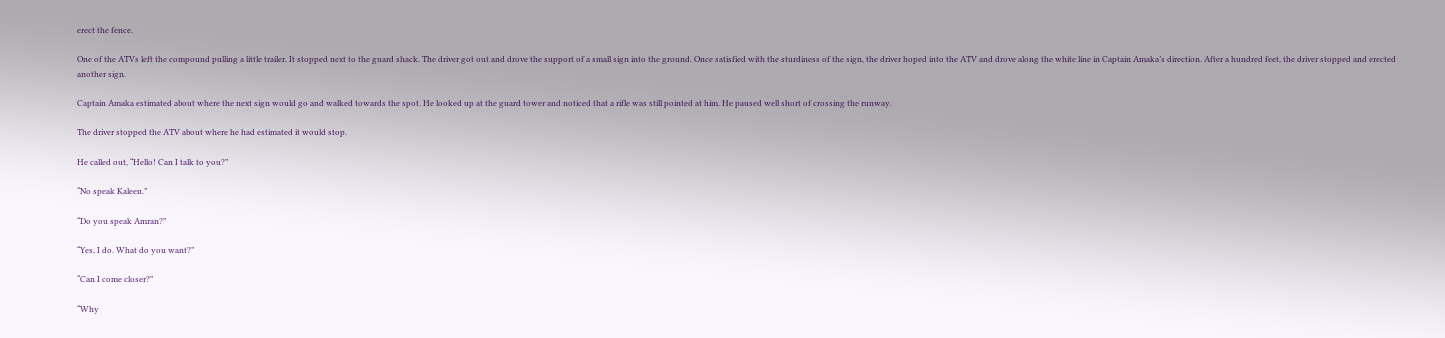erect the fence.

One of the ATVs left the compound pulling a little trailer. It stopped next to the guard shack. The driver got out and drove the support of a small sign into the ground. Once satisfied with the sturdiness of the sign, the driver hoped into the ATV and drove along the white line in Captain Amaka’s direction. After a hundred feet, the driver stopped and erected another sign.

Captain Amaka estimated about where the next sign would go and walked towards the spot. He looked up at the guard tower and noticed that a rifle was still pointed at him. He paused well short of crossing the runway.

The driver stopped the ATV about where he had estimated it would stop.

He called out, “Hello! Can I talk to you?”

“No speak Kaleen.”

“Do you speak Amran?”

“Yes, I do. What do you want?”

“Can I come closer?”

“Why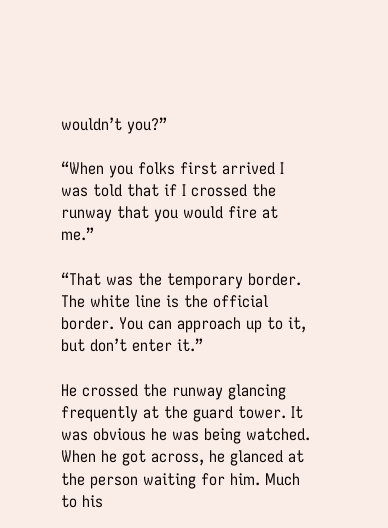wouldn’t you?”

“When you folks first arrived I was told that if I crossed the runway that you would fire at me.”

“That was the temporary border. The white line is the official border. You can approach up to it, but don’t enter it.”

He crossed the runway glancing frequently at the guard tower. It was obvious he was being watched. When he got across, he glanced at the person waiting for him. Much to his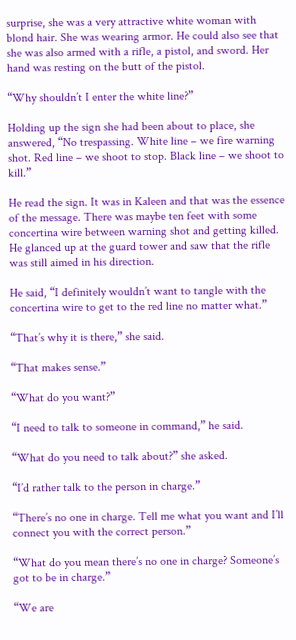surprise, she was a very attractive white woman with blond hair. She was wearing armor. He could also see that she was also armed with a rifle, a pistol, and sword. Her hand was resting on the butt of the pistol.

“Why shouldn’t I enter the white line?”

Holding up the sign she had been about to place, she answered, “No trespassing. White line – we fire warning shot. Red line – we shoot to stop. Black line – we shoot to kill.”

He read the sign. It was in Kaleen and that was the essence of the message. There was maybe ten feet with some concertina wire between warning shot and getting killed. He glanced up at the guard tower and saw that the rifle was still aimed in his direction.

He said, “I definitely wouldn’t want to tangle with the concertina wire to get to the red line no matter what.”

“That’s why it is there,” she said.

“That makes sense.”

“What do you want?”

“I need to talk to someone in command,” he said.

“What do you need to talk about?” she asked.

“I’d rather talk to the person in charge.”

“There’s no one in charge. Tell me what you want and I’ll connect you with the correct person.”

“What do you mean there’s no one in charge? Someone’s got to be in charge.”

“We are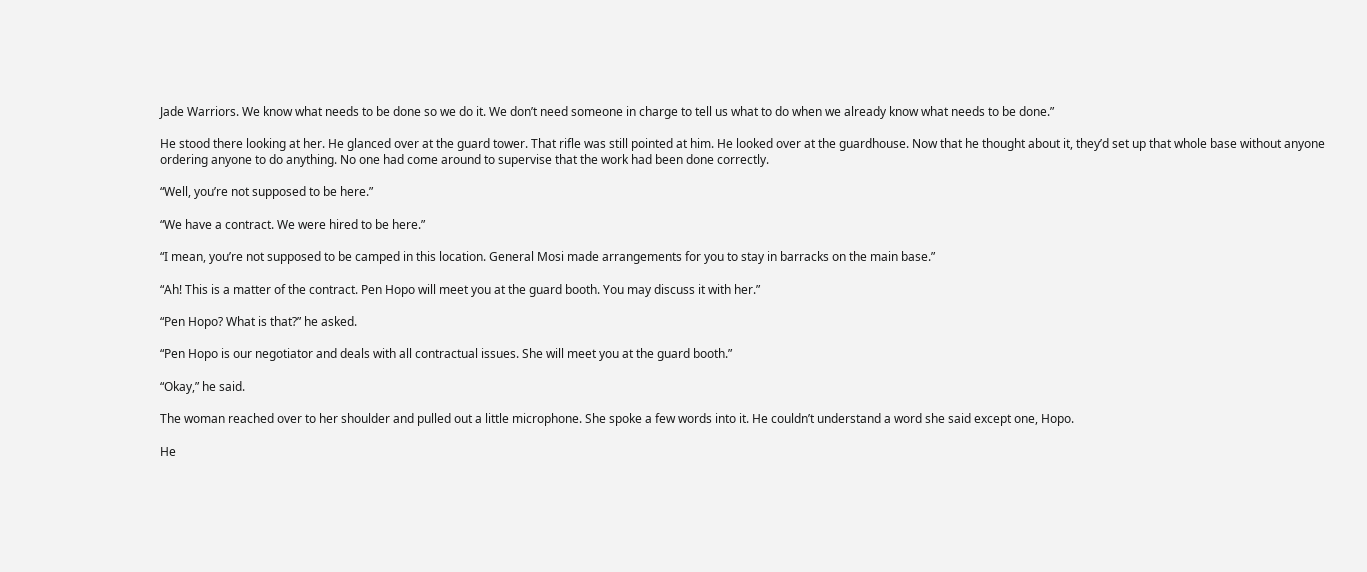Jade Warriors. We know what needs to be done so we do it. We don’t need someone in charge to tell us what to do when we already know what needs to be done.”

He stood there looking at her. He glanced over at the guard tower. That rifle was still pointed at him. He looked over at the guardhouse. Now that he thought about it, they’d set up that whole base without anyone ordering anyone to do anything. No one had come around to supervise that the work had been done correctly.

“Well, you’re not supposed to be here.”

“We have a contract. We were hired to be here.”

“I mean, you’re not supposed to be camped in this location. General Mosi made arrangements for you to stay in barracks on the main base.”

“Ah! This is a matter of the contract. Pen Hopo will meet you at the guard booth. You may discuss it with her.”

“Pen Hopo? What is that?” he asked.

“Pen Hopo is our negotiator and deals with all contractual issues. She will meet you at the guard booth.”

“Okay,” he said.

The woman reached over to her shoulder and pulled out a little microphone. She spoke a few words into it. He couldn’t understand a word she said except one, Hopo.

He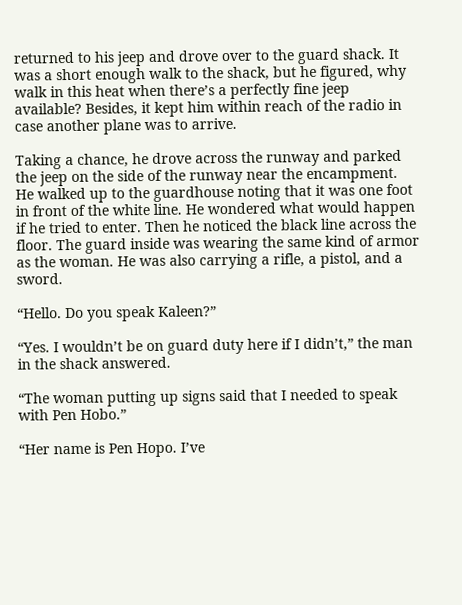returned to his jeep and drove over to the guard shack. It was a short enough walk to the shack, but he figured, why walk in this heat when there’s a perfectly fine jeep available? Besides, it kept him within reach of the radio in case another plane was to arrive.

Taking a chance, he drove across the runway and parked the jeep on the side of the runway near the encampment. He walked up to the guardhouse noting that it was one foot in front of the white line. He wondered what would happen if he tried to enter. Then he noticed the black line across the floor. The guard inside was wearing the same kind of armor as the woman. He was also carrying a rifle, a pistol, and a sword.

“Hello. Do you speak Kaleen?”

“Yes. I wouldn’t be on guard duty here if I didn’t,” the man in the shack answered.

“The woman putting up signs said that I needed to speak with Pen Hobo.”

“Her name is Pen Hopo. I’ve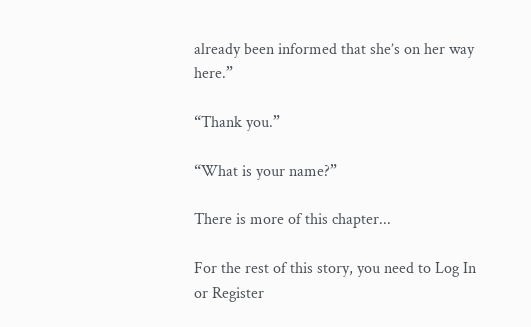already been informed that she’s on her way here.”

“Thank you.”

“What is your name?”

There is more of this chapter...

For the rest of this story, you need to Log In or Register